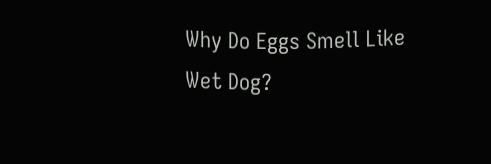Why Do Eggs Smell Like Wet Dog?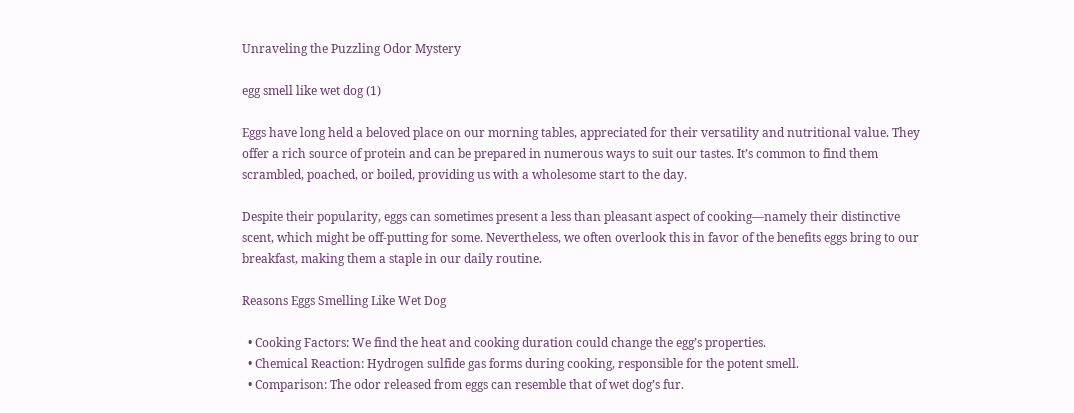Unraveling the Puzzling Odor Mystery

egg smell like wet dog (1)

Eggs have long held a beloved place on our morning tables, appreciated for their versatility and nutritional value. They offer a rich source of protein and can be prepared in numerous ways to suit our tastes. It’s common to find them scrambled, poached, or boiled, providing us with a wholesome start to the day.

Despite their popularity, eggs can sometimes present a less than pleasant aspect of cooking—namely their distinctive scent, which might be off-putting for some. Nevertheless, we often overlook this in favor of the benefits eggs bring to our breakfast, making them a staple in our daily routine.

Reasons Eggs Smelling Like Wet Dog

  • Cooking Factors: We find the heat and cooking duration could change the egg’s properties.
  • Chemical Reaction: Hydrogen sulfide gas forms during cooking, responsible for the potent smell.
  • Comparison: The odor released from eggs can resemble that of wet dog’s fur.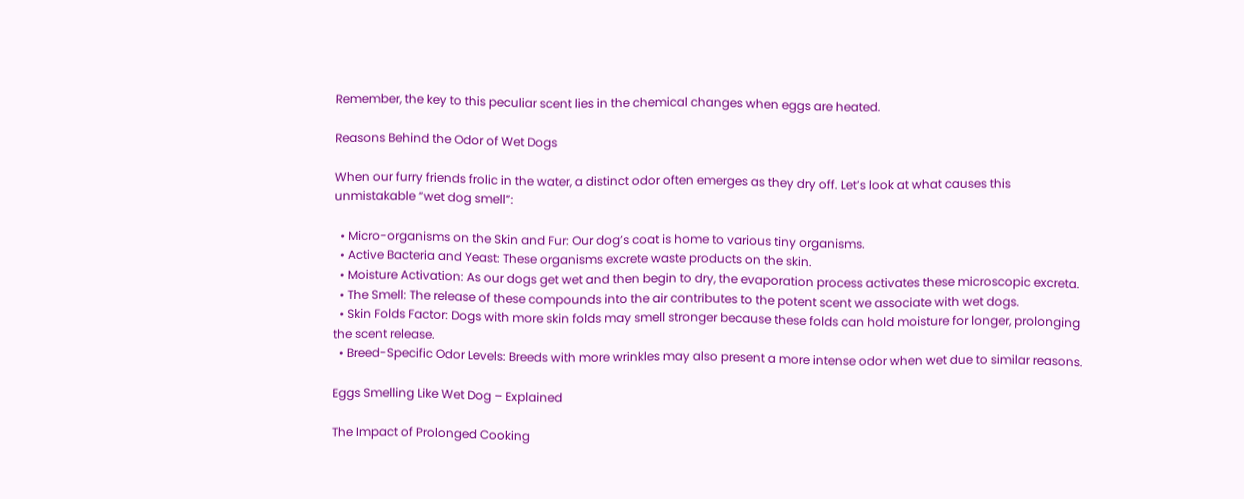Remember, the key to this peculiar scent lies in the chemical changes when eggs are heated.

Reasons Behind the Odor of Wet Dogs

When our furry friends frolic in the water, a distinct odor often emerges as they dry off. Let’s look at what causes this unmistakable “wet dog smell”:

  • Micro-organisms on the Skin and Fur: Our dog’s coat is home to various tiny organisms.
  • Active Bacteria and Yeast: These organisms excrete waste products on the skin.
  • Moisture Activation: As our dogs get wet and then begin to dry, the evaporation process activates these microscopic excreta.
  • The Smell: The release of these compounds into the air contributes to the potent scent we associate with wet dogs.
  • Skin Folds Factor: Dogs with more skin folds may smell stronger because these folds can hold moisture for longer, prolonging the scent release.
  • Breed-Specific Odor Levels: Breeds with more wrinkles may also present a more intense odor when wet due to similar reasons.

Eggs Smelling Like Wet Dog – Explained

The Impact of Prolonged Cooking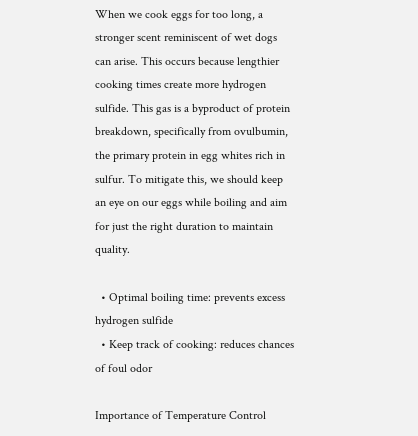When we cook eggs for too long, a stronger scent reminiscent of wet dogs can arise. This occurs because lengthier cooking times create more hydrogen sulfide. This gas is a byproduct of protein breakdown, specifically from ovulbumin, the primary protein in egg whites rich in sulfur. To mitigate this, we should keep an eye on our eggs while boiling and aim for just the right duration to maintain quality.

  • Optimal boiling time: prevents excess hydrogen sulfide
  • Keep track of cooking: reduces chances of foul odor

Importance of Temperature Control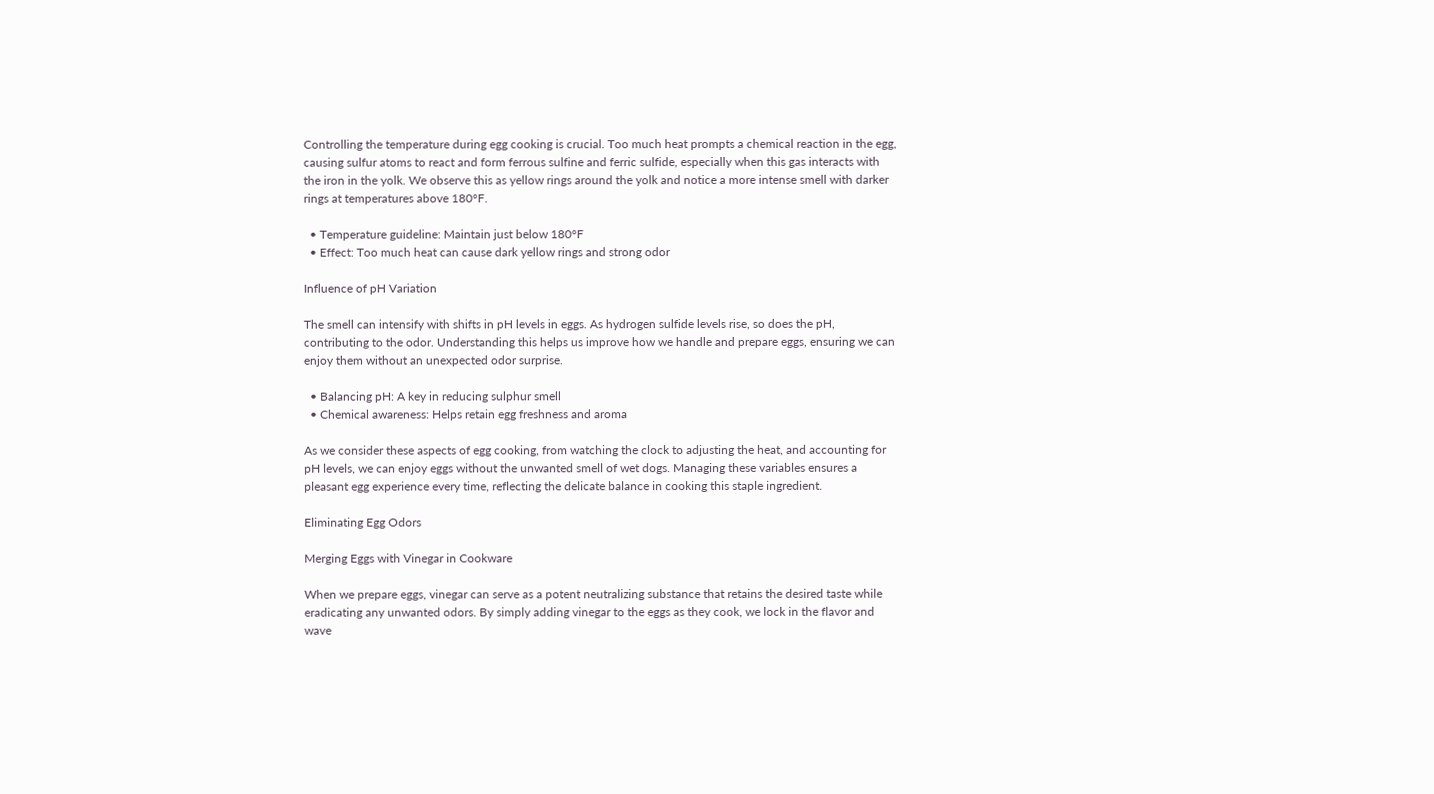Controlling the temperature during egg cooking is crucial. Too much heat prompts a chemical reaction in the egg, causing sulfur atoms to react and form ferrous sulfine and ferric sulfide, especially when this gas interacts with the iron in the yolk. We observe this as yellow rings around the yolk and notice a more intense smell with darker rings at temperatures above 180°F.

  • Temperature guideline: Maintain just below 180°F
  • Effect: Too much heat can cause dark yellow rings and strong odor

Influence of pH Variation

The smell can intensify with shifts in pH levels in eggs. As hydrogen sulfide levels rise, so does the pH, contributing to the odor. Understanding this helps us improve how we handle and prepare eggs, ensuring we can enjoy them without an unexpected odor surprise.

  • Balancing pH: A key in reducing sulphur smell
  • Chemical awareness: Helps retain egg freshness and aroma

As we consider these aspects of egg cooking, from watching the clock to adjusting the heat, and accounting for pH levels, we can enjoy eggs without the unwanted smell of wet dogs. Managing these variables ensures a pleasant egg experience every time, reflecting the delicate balance in cooking this staple ingredient.

Eliminating Egg Odors

Merging Eggs with Vinegar in Cookware

When we prepare eggs, vinegar can serve as a potent neutralizing substance that retains the desired taste while eradicating any unwanted odors. By simply adding vinegar to the eggs as they cook, we lock in the flavor and wave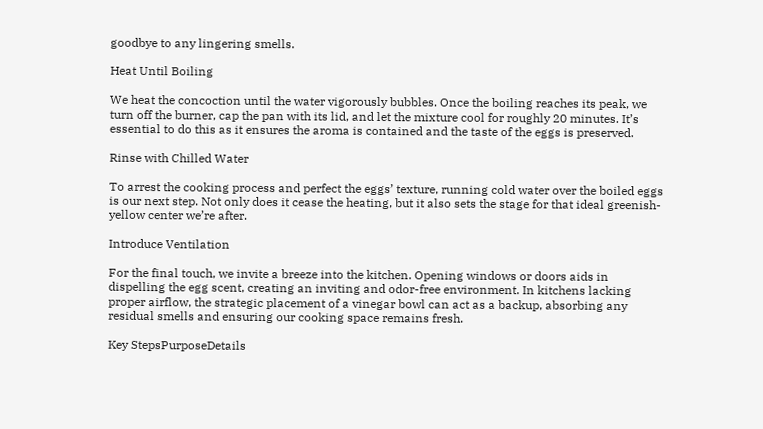goodbye to any lingering smells.

Heat Until Boiling

We heat the concoction until the water vigorously bubbles. Once the boiling reaches its peak, we turn off the burner, cap the pan with its lid, and let the mixture cool for roughly 20 minutes. It’s essential to do this as it ensures the aroma is contained and the taste of the eggs is preserved.

Rinse with Chilled Water

To arrest the cooking process and perfect the eggs’ texture, running cold water over the boiled eggs is our next step. Not only does it cease the heating, but it also sets the stage for that ideal greenish-yellow center we’re after.

Introduce Ventilation

For the final touch, we invite a breeze into the kitchen. Opening windows or doors aids in dispelling the egg scent, creating an inviting and odor-free environment. In kitchens lacking proper airflow, the strategic placement of a vinegar bowl can act as a backup, absorbing any residual smells and ensuring our cooking space remains fresh.

Key StepsPurposeDetails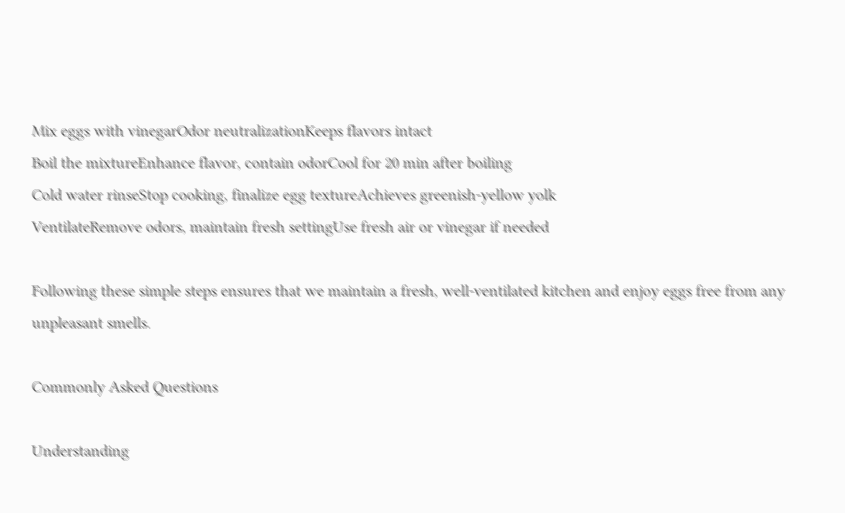Mix eggs with vinegarOdor neutralizationKeeps flavors intact
Boil the mixtureEnhance flavor, contain odorCool for 20 min after boiling
Cold water rinseStop cooking, finalize egg textureAchieves greenish-yellow yolk
VentilateRemove odors, maintain fresh settingUse fresh air or vinegar if needed

Following these simple steps ensures that we maintain a fresh, well-ventilated kitchen and enjoy eggs free from any unpleasant smells.

Commonly Asked Questions

Understanding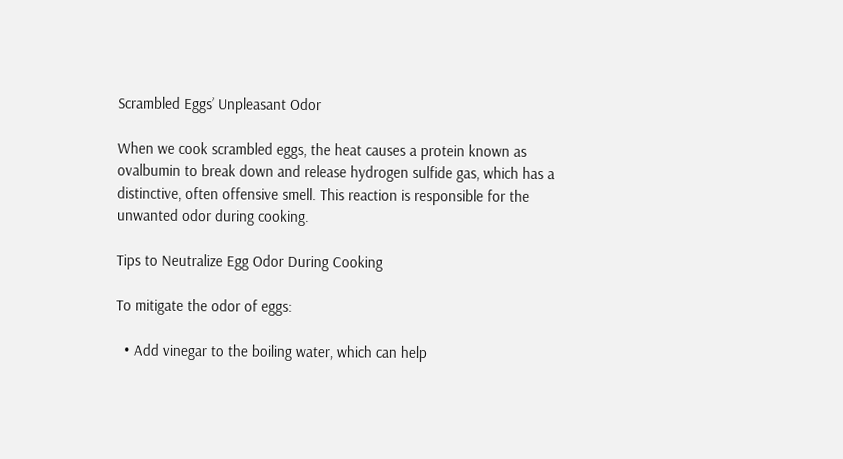Scrambled Eggs’ Unpleasant Odor

When we cook scrambled eggs, the heat causes a protein known as ovalbumin to break down and release hydrogen sulfide gas, which has a distinctive, often offensive smell. This reaction is responsible for the unwanted odor during cooking.

Tips to Neutralize Egg Odor During Cooking

To mitigate the odor of eggs:

  • Add vinegar to the boiling water, which can help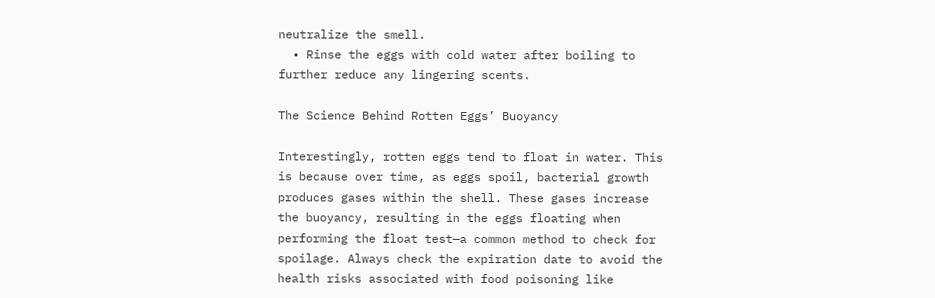neutralize the smell.
  • Rinse the eggs with cold water after boiling to further reduce any lingering scents.

The Science Behind Rotten Eggs’ Buoyancy

Interestingly, rotten eggs tend to float in water. This is because over time, as eggs spoil, bacterial growth produces gases within the shell. These gases increase the buoyancy, resulting in the eggs floating when performing the float test—a common method to check for spoilage. Always check the expiration date to avoid the health risks associated with food poisoning like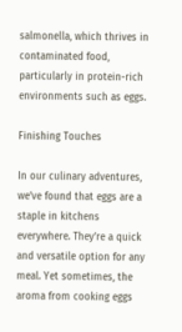salmonella, which thrives in contaminated food, particularly in protein-rich environments such as eggs.

Finishing Touches

In our culinary adventures, we’ve found that eggs are a staple in kitchens everywhere. They’re a quick and versatile option for any meal. Yet sometimes, the aroma from cooking eggs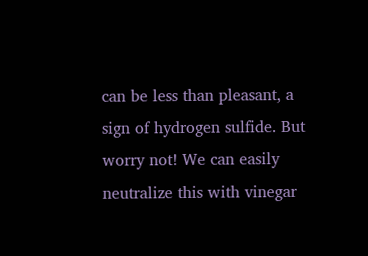can be less than pleasant, a sign of hydrogen sulfide. But worry not! We can easily neutralize this with vinegar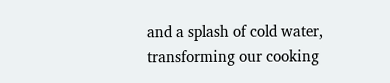and a splash of cold water, transforming our cooking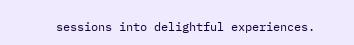sessions into delightful experiences.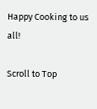Happy Cooking to us all!

Scroll to Top